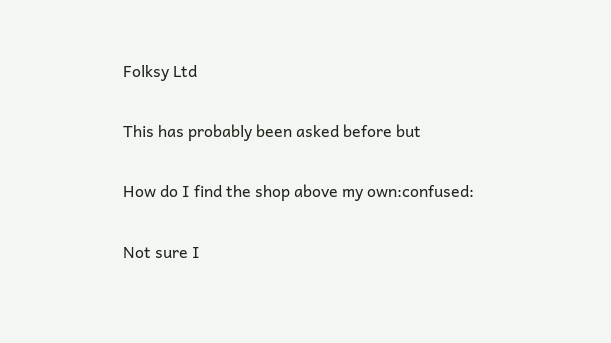Folksy Ltd

This has probably been asked before but

How do I find the shop above my own:confused:

Not sure I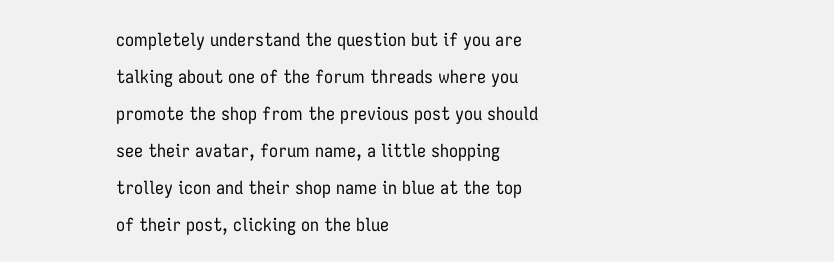completely understand the question but if you are talking about one of the forum threads where you promote the shop from the previous post you should see their avatar, forum name, a little shopping trolley icon and their shop name in blue at the top of their post, clicking on the blue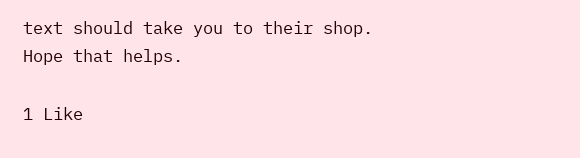text should take you to their shop.
Hope that helps.

1 Like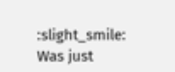:slight_smile: Was just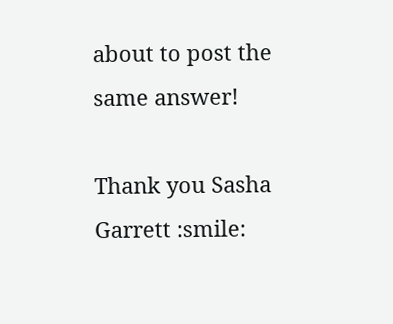about to post the same answer!

Thank you Sasha Garrett :smile: